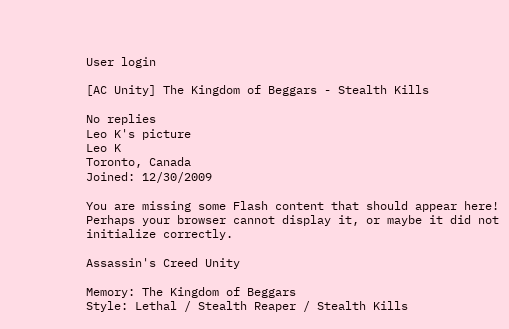User login

[AC Unity] The Kingdom of Beggars - Stealth Kills

No replies
Leo K's picture
Leo K
Toronto, Canada
Joined: 12/30/2009

You are missing some Flash content that should appear here! Perhaps your browser cannot display it, or maybe it did not initialize correctly.

Assassin's Creed Unity

Memory: The Kingdom of Beggars
Style: Lethal / Stealth Reaper / Stealth Kills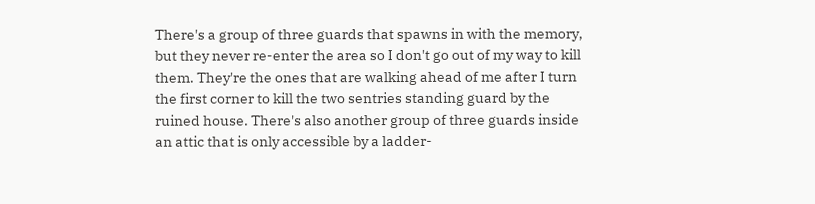There's a group of three guards that spawns in with the memory, but they never re-enter the area so I don't go out of my way to kill them. They're the ones that are walking ahead of me after I turn the first corner to kill the two sentries standing guard by the ruined house. There's also another group of three guards inside an attic that is only accessible by a ladder-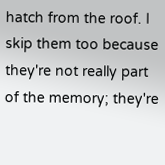hatch from the roof. I skip them too because they're not really part of the memory; they're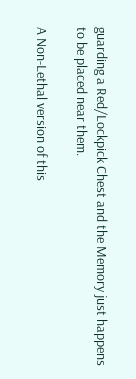guarding a Red/Lockpick Chest and the Memory just happens to be placed near them.

A Non-Lethal version of this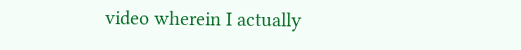video wherein I actually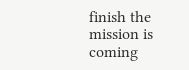finish the mission is coming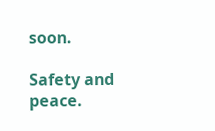soon.

Safety and peace.